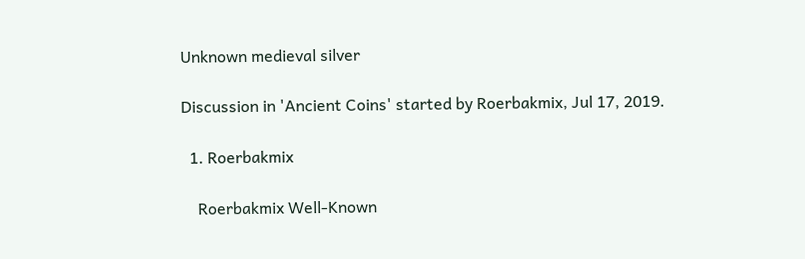Unknown medieval silver

Discussion in 'Ancient Coins' started by Roerbakmix, Jul 17, 2019.

  1. Roerbakmix

    Roerbakmix Well-Known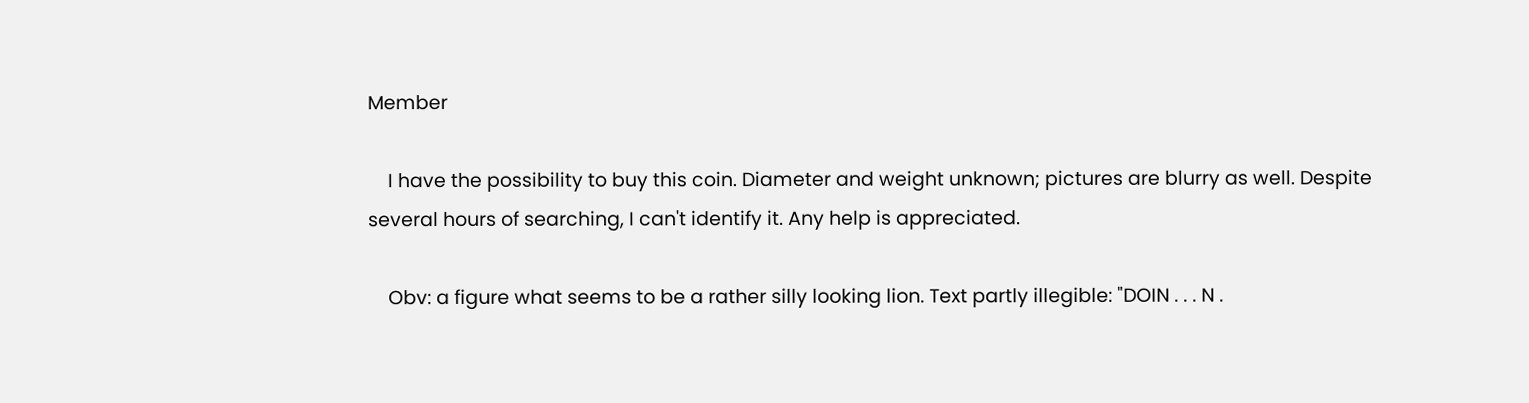Member

    I have the possibility to buy this coin. Diameter and weight unknown; pictures are blurry as well. Despite several hours of searching, I can't identify it. Any help is appreciated.

    Obv: a figure what seems to be a rather silly looking lion. Text partly illegible: "DOIN . . . N .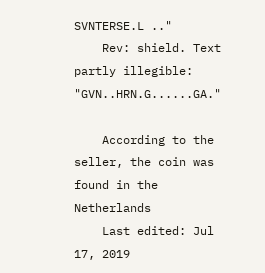SVNTERSE.L .."
    Rev: shield. Text partly illegible: "GVN..HRN.G......GA."

    According to the seller, the coin was found in the Netherlands
    Last edited: Jul 17, 2019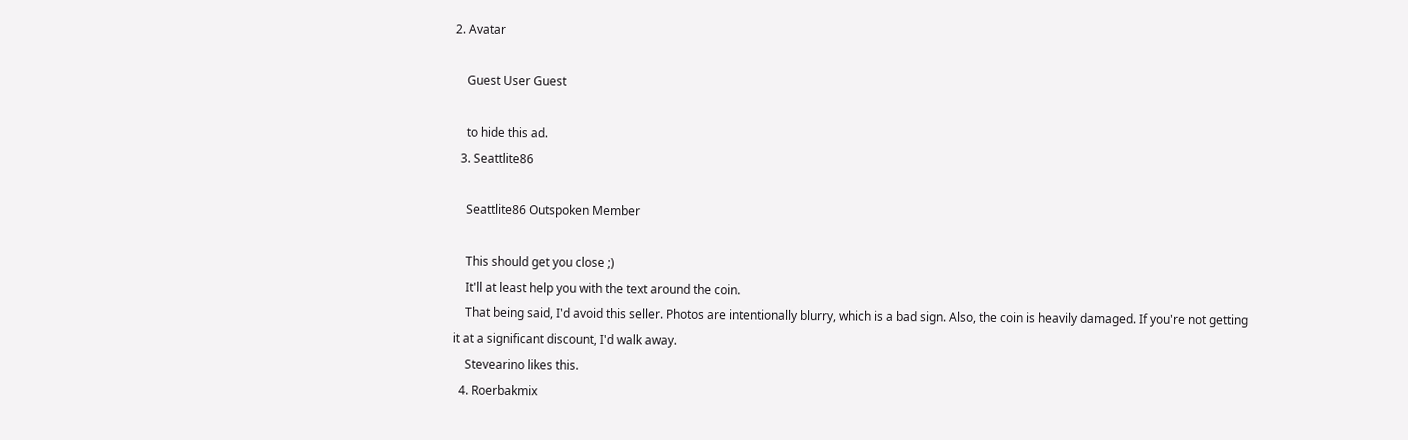2. Avatar

    Guest User Guest

    to hide this ad.
  3. Seattlite86

    Seattlite86 Outspoken Member

    This should get you close ;)
    It'll at least help you with the text around the coin.
    That being said, I'd avoid this seller. Photos are intentionally blurry, which is a bad sign. Also, the coin is heavily damaged. If you're not getting it at a significant discount, I'd walk away.
    Stevearino likes this.
  4. Roerbakmix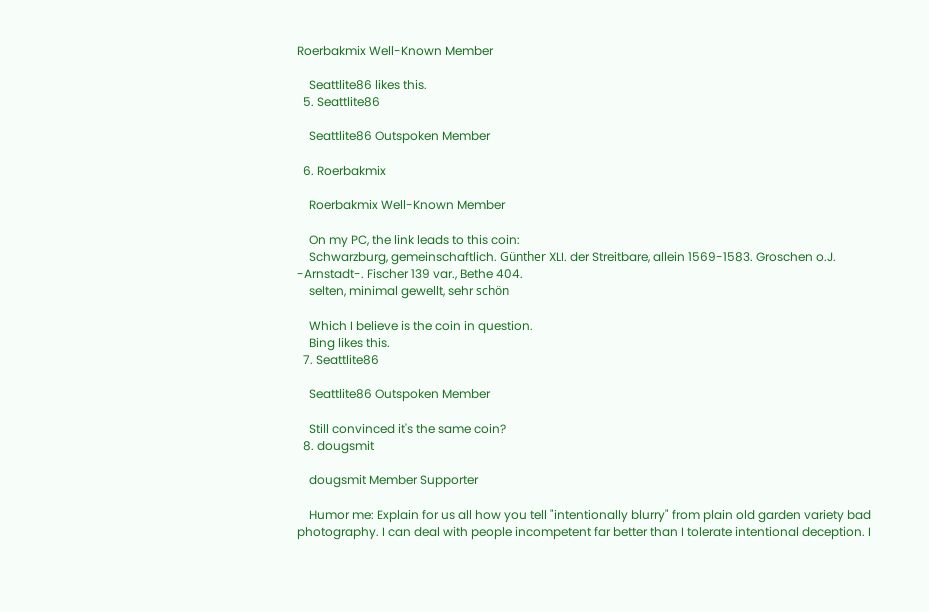Roerbakmix Well-Known Member

    Seattlite86 likes this.
  5. Seattlite86

    Seattlite86 Outspoken Member

  6. Roerbakmix

    Roerbakmix Well-Known Member

    On my PC, the link leads to this coin:
    Schwarzburg, gemeinschaftlich. Günther XLI. der Streitbare, allein 1569-1583. Groschen o.J. -Arnstadt-. Fischer 139 var., Bethe 404.
    selten, minimal gewellt, sehr schön

    Which I believe is the coin in question.
    Bing likes this.
  7. Seattlite86

    Seattlite86 Outspoken Member

    Still convinced it's the same coin?
  8. dougsmit

    dougsmit Member Supporter

    Humor me: Explain for us all how you tell "intentionally blurry" from plain old garden variety bad photography. I can deal with people incompetent far better than I tolerate intentional deception. I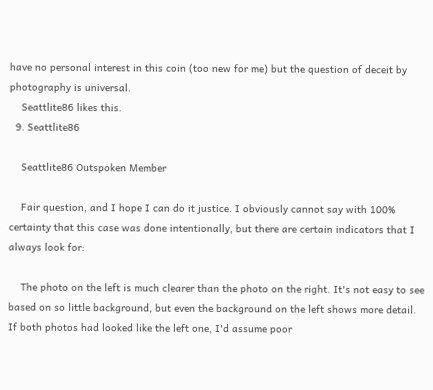have no personal interest in this coin (too new for me) but the question of deceit by photography is universal.
    Seattlite86 likes this.
  9. Seattlite86

    Seattlite86 Outspoken Member

    Fair question, and I hope I can do it justice. I obviously cannot say with 100% certainty that this case was done intentionally, but there are certain indicators that I always look for:

    The photo on the left is much clearer than the photo on the right. It's not easy to see based on so little background, but even the background on the left shows more detail. If both photos had looked like the left one, I'd assume poor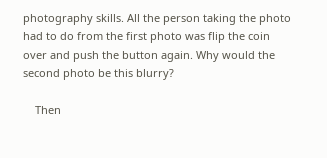photography skills. All the person taking the photo had to do from the first photo was flip the coin over and push the button again. Why would the second photo be this blurry?

    Then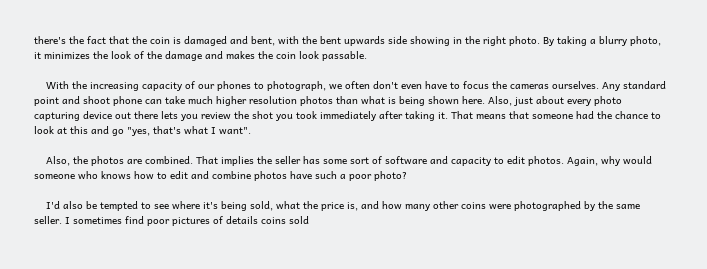there's the fact that the coin is damaged and bent, with the bent upwards side showing in the right photo. By taking a blurry photo, it minimizes the look of the damage and makes the coin look passable.

    With the increasing capacity of our phones to photograph, we often don't even have to focus the cameras ourselves. Any standard point and shoot phone can take much higher resolution photos than what is being shown here. Also, just about every photo capturing device out there lets you review the shot you took immediately after taking it. That means that someone had the chance to look at this and go "yes, that's what I want".

    Also, the photos are combined. That implies the seller has some sort of software and capacity to edit photos. Again, why would someone who knows how to edit and combine photos have such a poor photo?

    I'd also be tempted to see where it's being sold, what the price is, and how many other coins were photographed by the same seller. I sometimes find poor pictures of details coins sold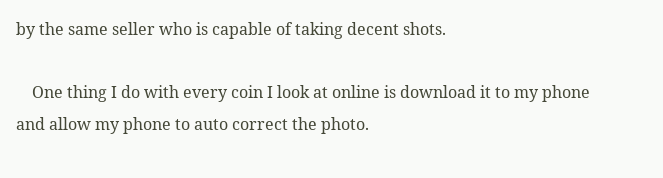by the same seller who is capable of taking decent shots.

    One thing I do with every coin I look at online is download it to my phone and allow my phone to auto correct the photo.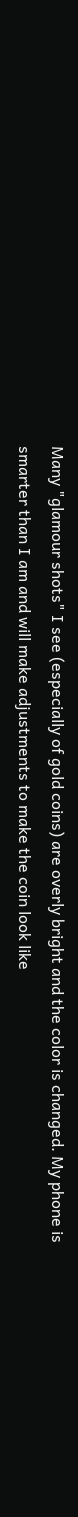Many "glamour shots" I see (especially of gold coins) are overly bright and the color is changed. My phone is smarter than I am and will make adjustments to make the coin look like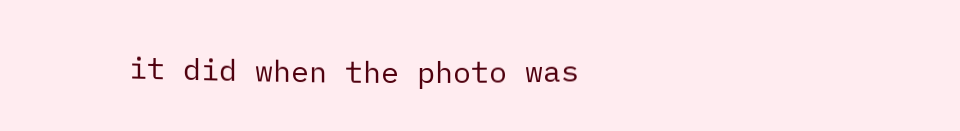it did when the photo was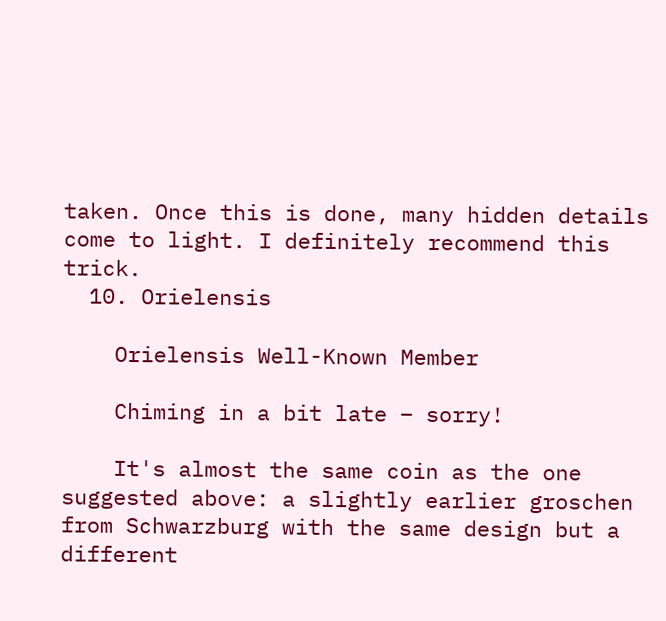taken. Once this is done, many hidden details come to light. I definitely recommend this trick.
  10. Orielensis

    Orielensis Well-Known Member

    Chiming in a bit late – sorry!

    It's almost the same coin as the one suggested above: a slightly earlier groschen from Schwarzburg with the same design but a different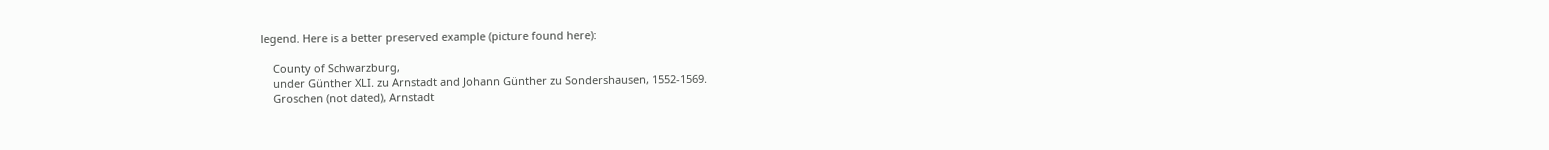legend. Here is a better preserved example (picture found here):

    County of Schwarzburg,
    under Günther XLI. zu Arnstadt and Johann Günther zu Sondershausen, 1552-1569.
    Groschen (not dated), Arnstadt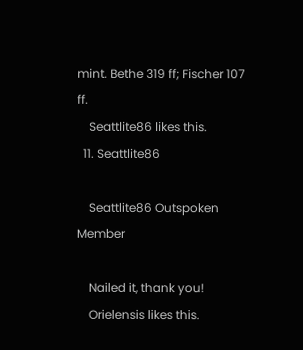mint. Bethe 319 ff; Fischer 107 ff.
    Seattlite86 likes this.
  11. Seattlite86

    Seattlite86 Outspoken Member

    Nailed it, thank you!
    Orielensis likes this.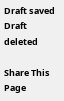Draft saved Draft deleted

Share This Page